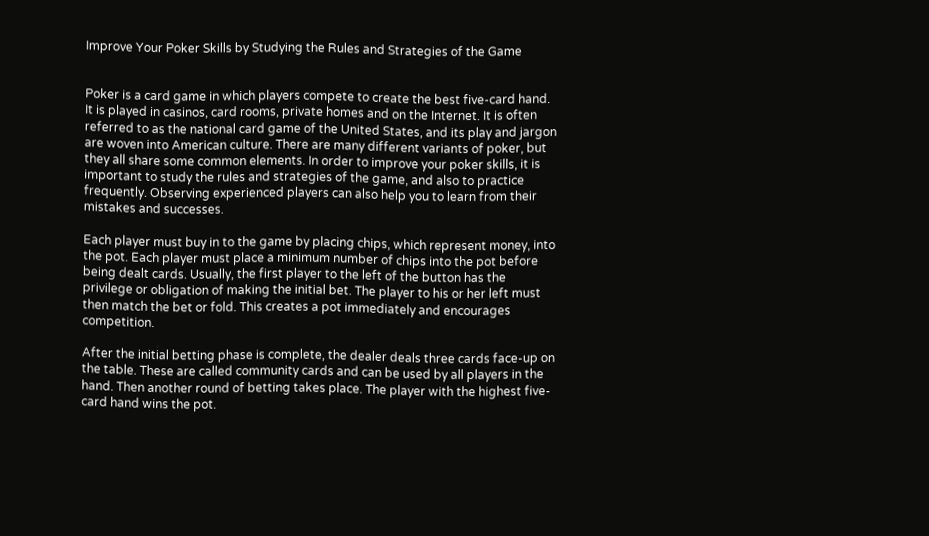Improve Your Poker Skills by Studying the Rules and Strategies of the Game


Poker is a card game in which players compete to create the best five-card hand. It is played in casinos, card rooms, private homes and on the Internet. It is often referred to as the national card game of the United States, and its play and jargon are woven into American culture. There are many different variants of poker, but they all share some common elements. In order to improve your poker skills, it is important to study the rules and strategies of the game, and also to practice frequently. Observing experienced players can also help you to learn from their mistakes and successes.

Each player must buy in to the game by placing chips, which represent money, into the pot. Each player must place a minimum number of chips into the pot before being dealt cards. Usually, the first player to the left of the button has the privilege or obligation of making the initial bet. The player to his or her left must then match the bet or fold. This creates a pot immediately and encourages competition.

After the initial betting phase is complete, the dealer deals three cards face-up on the table. These are called community cards and can be used by all players in the hand. Then another round of betting takes place. The player with the highest five-card hand wins the pot.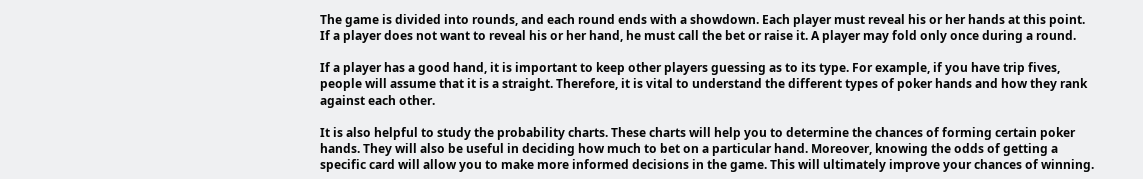The game is divided into rounds, and each round ends with a showdown. Each player must reveal his or her hands at this point. If a player does not want to reveal his or her hand, he must call the bet or raise it. A player may fold only once during a round.

If a player has a good hand, it is important to keep other players guessing as to its type. For example, if you have trip fives, people will assume that it is a straight. Therefore, it is vital to understand the different types of poker hands and how they rank against each other.

It is also helpful to study the probability charts. These charts will help you to determine the chances of forming certain poker hands. They will also be useful in deciding how much to bet on a particular hand. Moreover, knowing the odds of getting a specific card will allow you to make more informed decisions in the game. This will ultimately improve your chances of winning.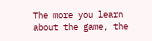The more you learn about the game, the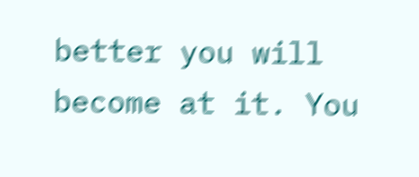better you will become at it. You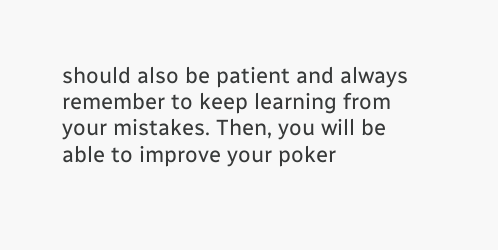should also be patient and always remember to keep learning from your mistakes. Then, you will be able to improve your poker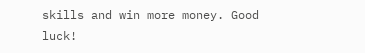skills and win more money. Good luck!